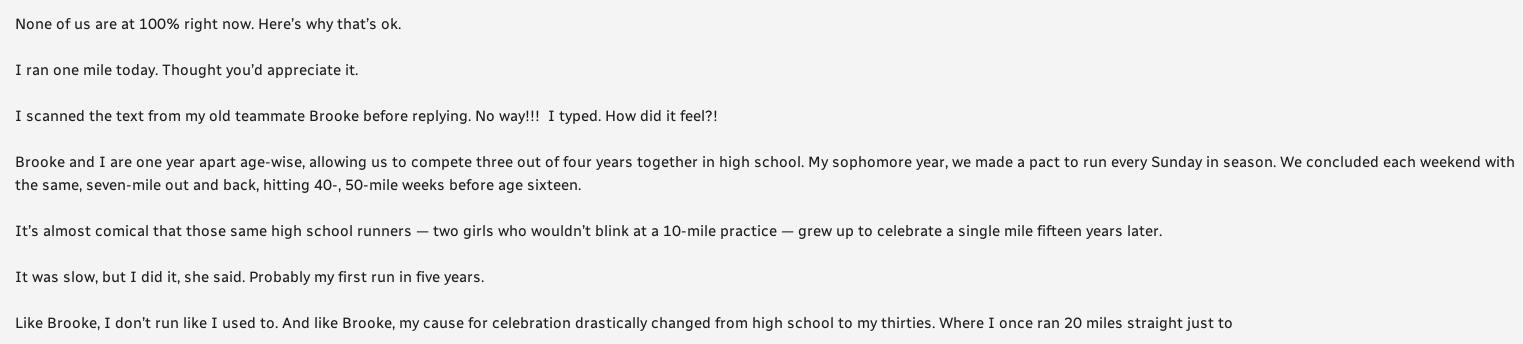None of us are at 100% right now. Here’s why that’s ok.

I ran one mile today. Thought you’d appreciate it.

I scanned the text from my old teammate Brooke before replying. No way!!!  I typed. How did it feel?!

Brooke and I are one year apart age-wise, allowing us to compete three out of four years together in high school. My sophomore year, we made a pact to run every Sunday in season. We concluded each weekend with the same, seven-mile out and back, hitting 40-, 50-mile weeks before age sixteen.

It’s almost comical that those same high school runners — two girls who wouldn’t blink at a 10-mile practice — grew up to celebrate a single mile fifteen years later.

It was slow, but I did it, she said. Probably my first run in five years.

Like Brooke, I don’t run like I used to. And like Brooke, my cause for celebration drastically changed from high school to my thirties. Where I once ran 20 miles straight just to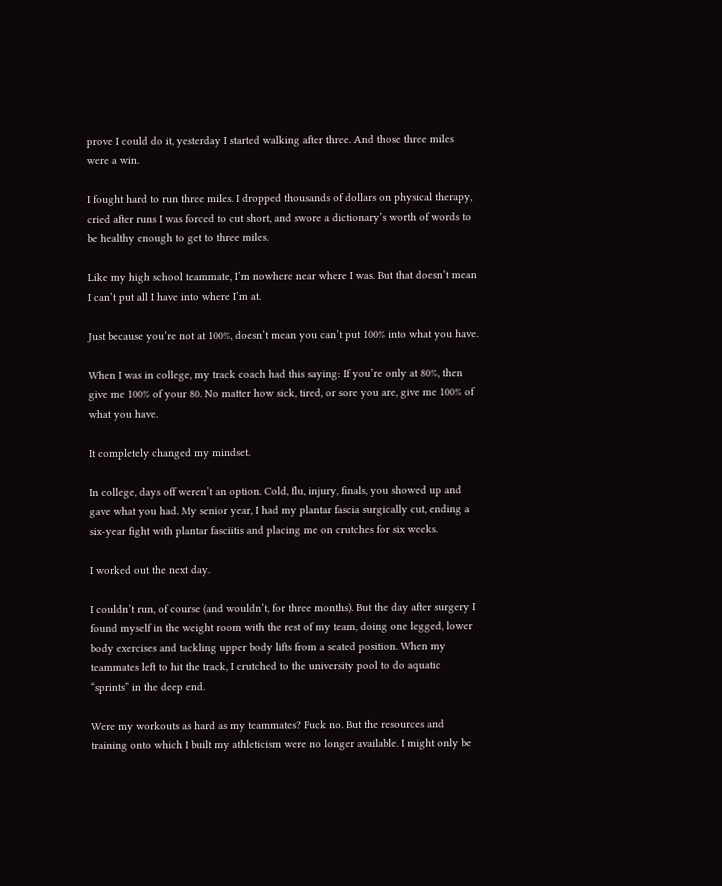prove I could do it, yesterday I started walking after three. And those three miles were a win.

I fought hard to run three miles. I dropped thousands of dollars on physical therapy, cried after runs I was forced to cut short, and swore a dictionary’s worth of words to be healthy enough to get to three miles.

Like my high school teammate, I’m nowhere near where I was. But that doesn’t mean I can’t put all I have into where I’m at.

Just because you’re not at 100%, doesn’t mean you can’t put 100% into what you have.

When I was in college, my track coach had this saying: If you’re only at 80%, then give me 100% of your 80. No matter how sick, tired, or sore you are, give me 100% of what you have.

It completely changed my mindset.

In college, days off weren’t an option. Cold, flu, injury, finals, you showed up and gave what you had. My senior year, I had my plantar fascia surgically cut, ending a six-year fight with plantar fasciitis and placing me on crutches for six weeks.

I worked out the next day.

I couldn’t run, of course (and wouldn’t, for three months). But the day after surgery I found myself in the weight room with the rest of my team, doing one legged, lower body exercises and tackling upper body lifts from a seated position. When my teammates left to hit the track, I crutched to the university pool to do aquatic “sprints” in the deep end.

Were my workouts as hard as my teammates? Fuck no. But the resources and training onto which I built my athleticism were no longer available. I might only be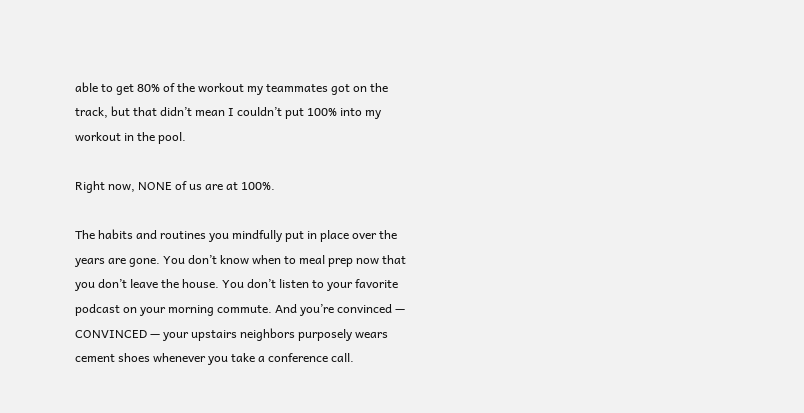able to get 80% of the workout my teammates got on the track, but that didn’t mean I couldn’t put 100% into my workout in the pool.

Right now, NONE of us are at 100%.

The habits and routines you mindfully put in place over the years are gone. You don’t know when to meal prep now that you don’t leave the house. You don’t listen to your favorite podcast on your morning commute. And you’re convinced — CONVINCED — your upstairs neighbors purposely wears cement shoes whenever you take a conference call.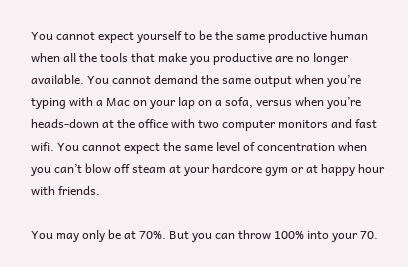You cannot expect yourself to be the same productive human when all the tools that make you productive are no longer available. You cannot demand the same output when you’re typing with a Mac on your lap on a sofa, versus when you’re heads-down at the office with two computer monitors and fast wifi. You cannot expect the same level of concentration when you can’t blow off steam at your hardcore gym or at happy hour with friends.

You may only be at 70%. But you can throw 100% into your 70.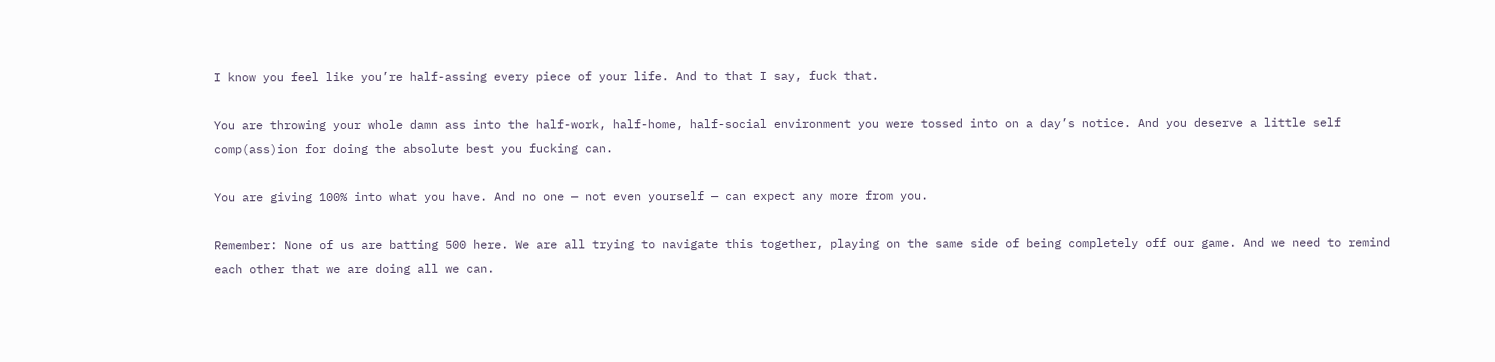I know you feel like you’re half-assing every piece of your life. And to that I say, fuck that.

You are throwing your whole damn ass into the half-work, half-home, half-social environment you were tossed into on a day’s notice. And you deserve a little self comp(ass)ion for doing the absolute best you fucking can.

You are giving 100% into what you have. And no one — not even yourself — can expect any more from you.

Remember: None of us are batting 500 here. We are all trying to navigate this together, playing on the same side of being completely off our game. And we need to remind each other that we are doing all we can.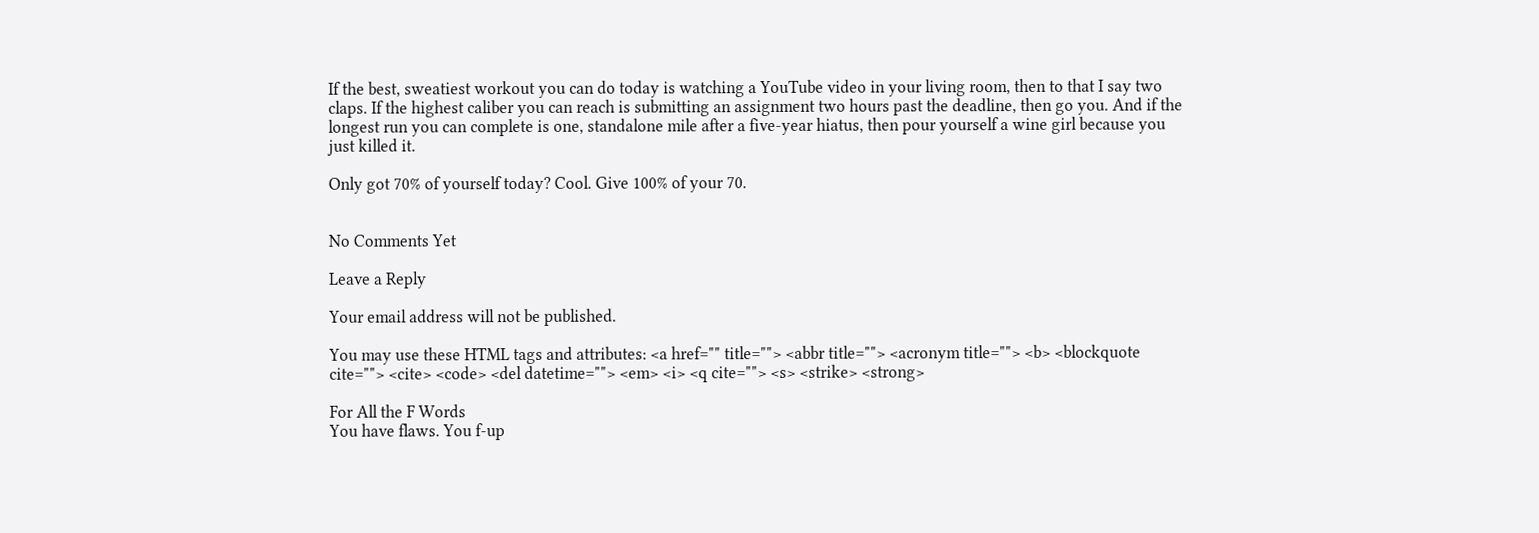If the best, sweatiest workout you can do today is watching a YouTube video in your living room, then to that I say two claps. If the highest caliber you can reach is submitting an assignment two hours past the deadline, then go you. And if the longest run you can complete is one, standalone mile after a five-year hiatus, then pour yourself a wine girl because you just killed it.

Only got 70% of yourself today? Cool. Give 100% of your 70.


No Comments Yet

Leave a Reply

Your email address will not be published.

You may use these HTML tags and attributes: <a href="" title=""> <abbr title=""> <acronym title=""> <b> <blockquote cite=""> <cite> <code> <del datetime=""> <em> <i> <q cite=""> <s> <strike> <strong>

For All the F Words
You have flaws. You f-up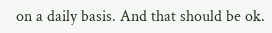on a daily basis. And that should be ok.